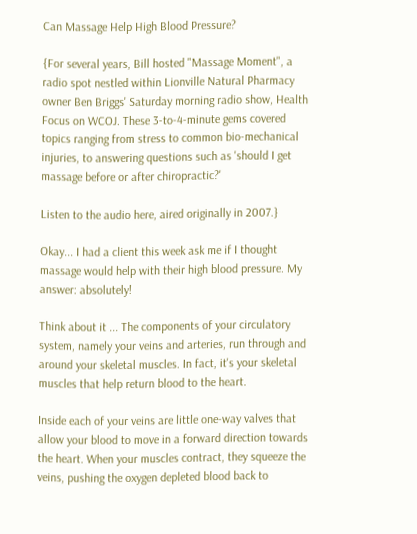Can Massage Help High Blood Pressure?

{For several years, Bill hosted "Massage Moment", a radio spot nestled within Lionville Natural Pharmacy owner Ben Briggs' Saturday morning radio show, Health Focus on WCOJ. These 3-to-4-minute gems covered topics ranging from stress to common bio-mechanical injuries, to answering questions such as 'should I get massage before or after chiropractic?'

Listen to the audio here, aired originally in 2007.}

Okay... I had a client this week ask me if I thought massage would help with their high blood pressure. My answer: absolutely!

Think about it ... The components of your circulatory system, namely your veins and arteries, run through and around your skeletal muscles. In fact, it's your skeletal muscles that help return blood to the heart.

Inside each of your veins are little one-way valves that allow your blood to move in a forward direction towards the heart. When your muscles contract, they squeeze the veins, pushing the oxygen depleted blood back to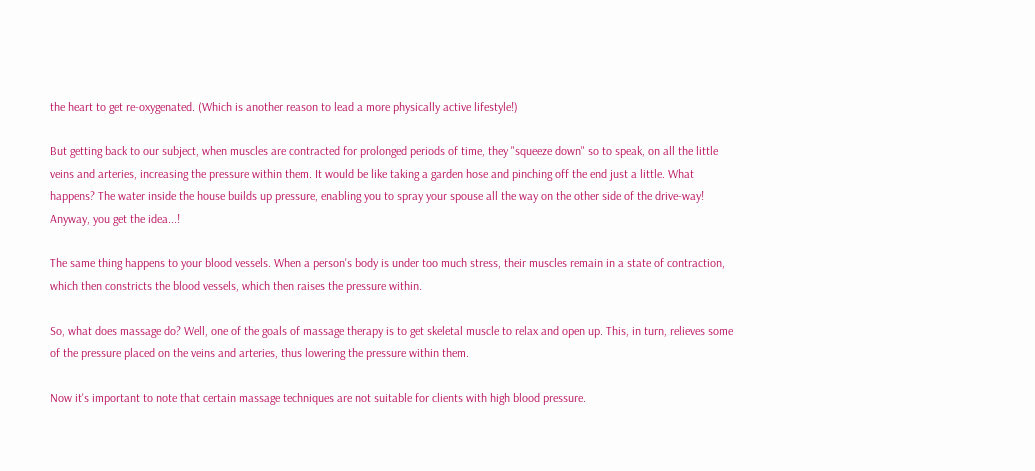the heart to get re-oxygenated. (Which is another reason to lead a more physically active lifestyle!)

But getting back to our subject, when muscles are contracted for prolonged periods of time, they "squeeze down" so to speak, on all the little veins and arteries, increasing the pressure within them. It would be like taking a garden hose and pinching off the end just a little. What happens? The water inside the house builds up pressure, enabling you to spray your spouse all the way on the other side of the drive-way! Anyway, you get the idea...!

The same thing happens to your blood vessels. When a person's body is under too much stress, their muscles remain in a state of contraction, which then constricts the blood vessels, which then raises the pressure within.

So, what does massage do? Well, one of the goals of massage therapy is to get skeletal muscle to relax and open up. This, in turn, relieves some of the pressure placed on the veins and arteries, thus lowering the pressure within them.

Now it's important to note that certain massage techniques are not suitable for clients with high blood pressure.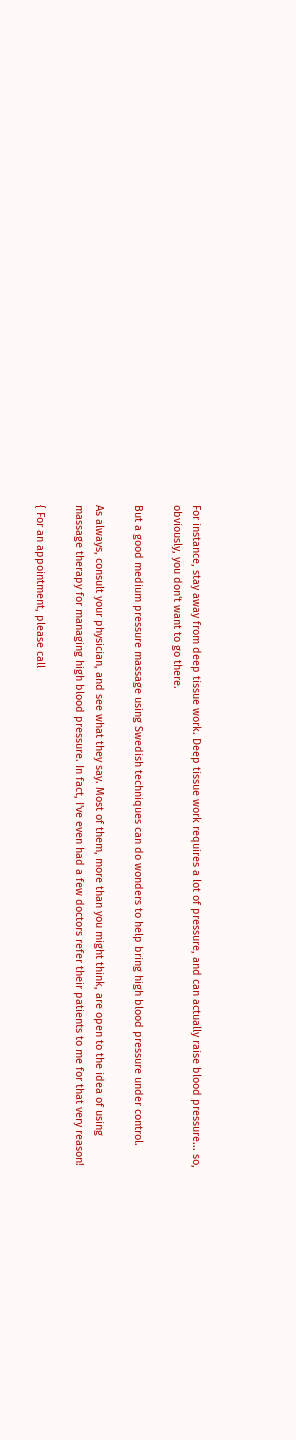For instance, stay away from deep tissue work. Deep tissue work requires a lot of pressure, and can actually raise blood pressure... so, obviously, you don't want to go there.

But a good medium pressure massage using Swedish techniques can do wonders to help bring high blood pressure under control.

As always, consult your physician, and see what they say. Most of them, more than you might think, are open to the idea of using massage therapy for managing high blood pressure. In fact, I've even had a few doctors refer their patients to me for that very reason!

{ For an appointment, please call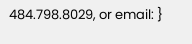484.798.8029, or email: }